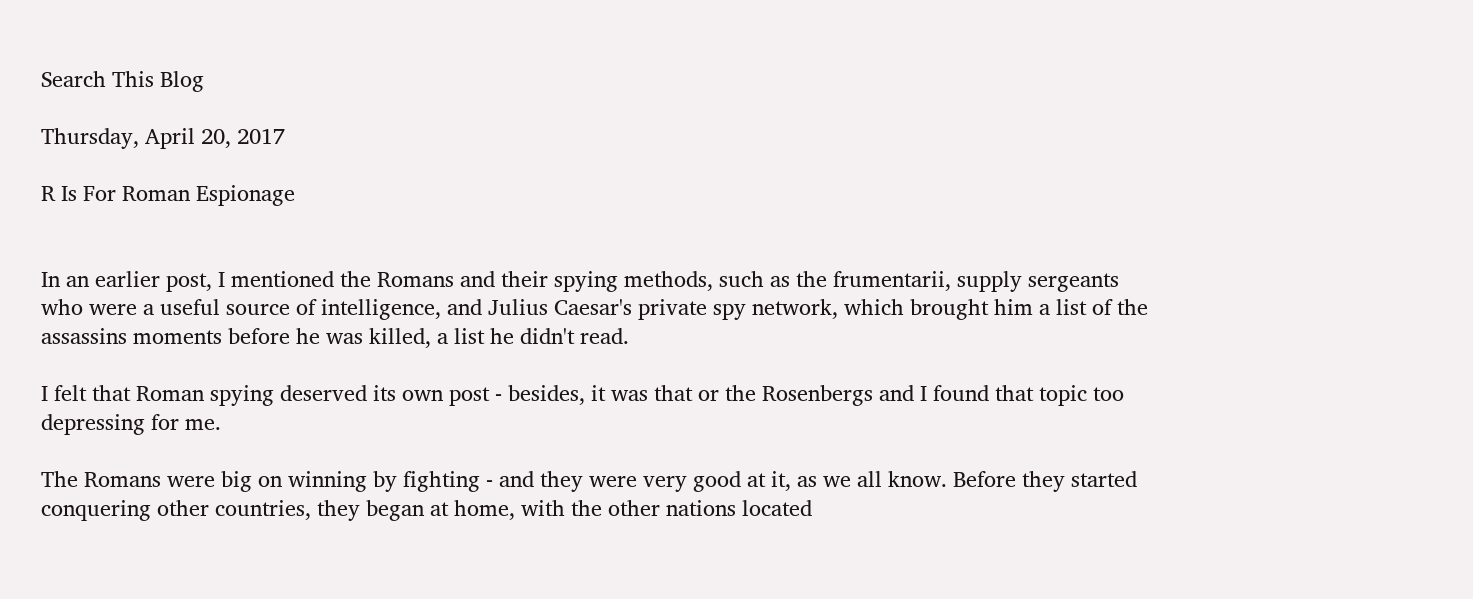Search This Blog

Thursday, April 20, 2017

R Is For Roman Espionage


In an earlier post, I mentioned the Romans and their spying methods, such as the frumentarii, supply sergeants who were a useful source of intelligence, and Julius Caesar's private spy network, which brought him a list of the assassins moments before he was killed, a list he didn't read.

I felt that Roman spying deserved its own post - besides, it was that or the Rosenbergs and I found that topic too depressing for me.

The Romans were big on winning by fighting - and they were very good at it, as we all know. Before they started conquering other countries, they began at home, with the other nations located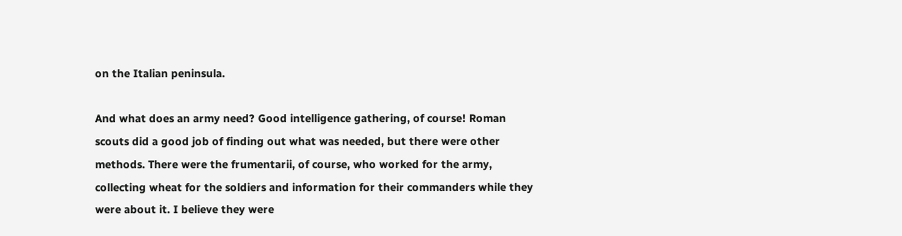on the Italian peninsula.

And what does an army need? Good intelligence gathering, of course! Roman scouts did a good job of finding out what was needed, but there were other methods. There were the frumentarii, of course, who worked for the army, collecting wheat for the soldiers and information for their commanders while they were about it. I believe they were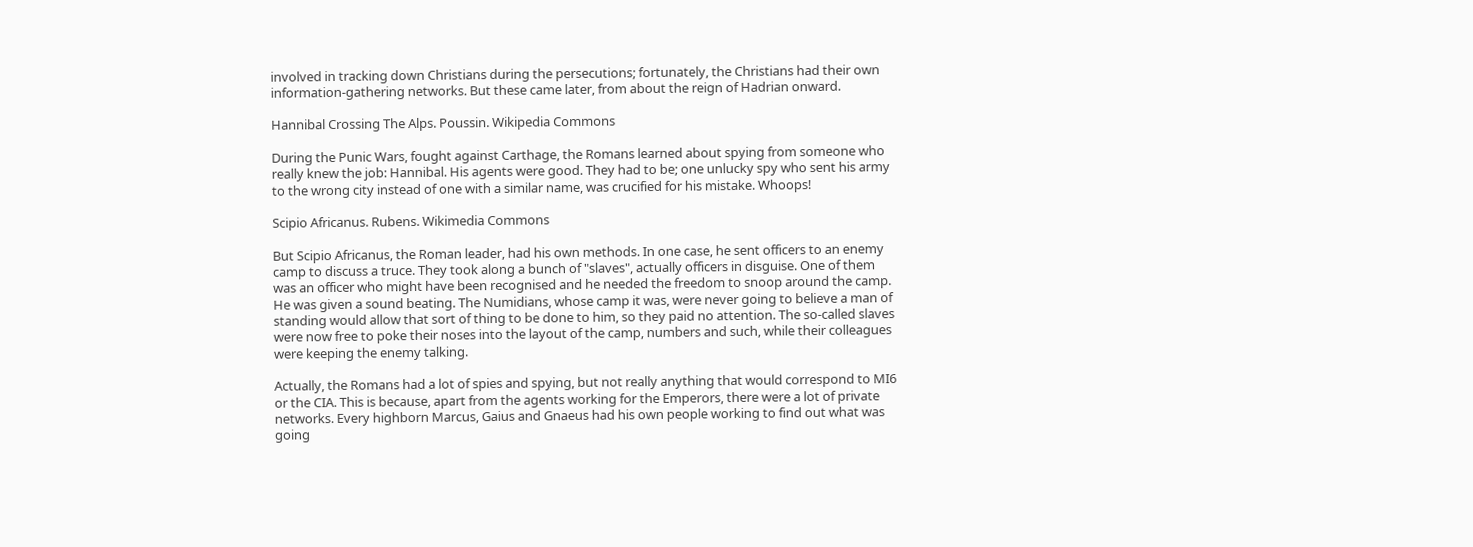involved in tracking down Christians during the persecutions; fortunately, the Christians had their own information-gathering networks. But these came later, from about the reign of Hadrian onward.

Hannibal Crossing The Alps. Poussin. Wikipedia Commons

During the Punic Wars, fought against Carthage, the Romans learned about spying from someone who really knew the job: Hannibal. His agents were good. They had to be; one unlucky spy who sent his army to the wrong city instead of one with a similar name, was crucified for his mistake. Whoops!

Scipio Africanus. Rubens. Wikimedia Commons

But Scipio Africanus, the Roman leader, had his own methods. In one case, he sent officers to an enemy camp to discuss a truce. They took along a bunch of "slaves", actually officers in disguise. One of them was an officer who might have been recognised and he needed the freedom to snoop around the camp. He was given a sound beating. The Numidians, whose camp it was, were never going to believe a man of standing would allow that sort of thing to be done to him, so they paid no attention. The so-called slaves were now free to poke their noses into the layout of the camp, numbers and such, while their colleagues were keeping the enemy talking.

Actually, the Romans had a lot of spies and spying, but not really anything that would correspond to MI6 or the CIA. This is because, apart from the agents working for the Emperors, there were a lot of private networks. Every highborn Marcus, Gaius and Gnaeus had his own people working to find out what was going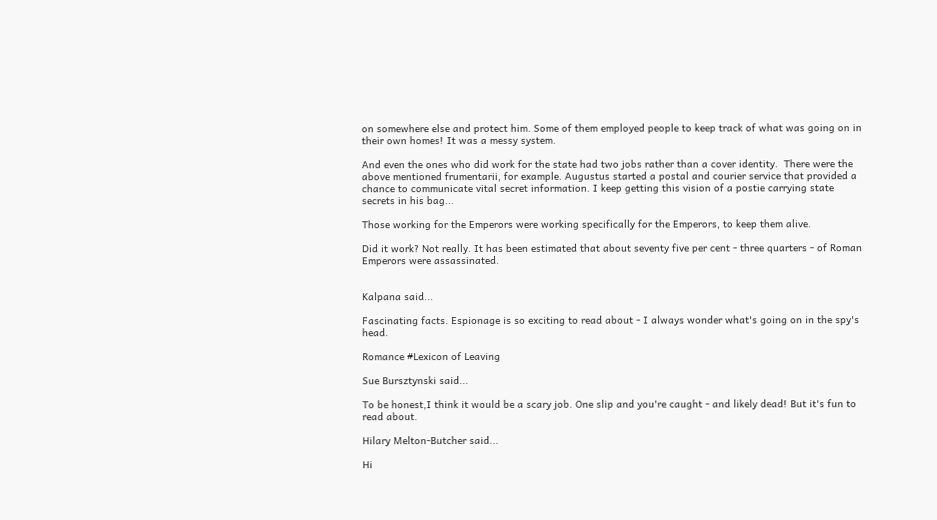on somewhere else and protect him. Some of them employed people to keep track of what was going on in their own homes! It was a messy system.

And even the ones who did work for the state had two jobs rather than a cover identity.  There were the above mentioned frumentarii, for example. Augustus started a postal and courier service that provided a chance to communicate vital secret information. I keep getting this vision of a postie carrying state secrets in his bag...

Those working for the Emperors were working specifically for the Emperors, to keep them alive.

Did it work? Not really. It has been estimated that about seventy five per cent - three quarters - of Roman Emperors were assassinated.


Kalpana said...

Fascinating facts. Espionage is so exciting to read about - I always wonder what's going on in the spy's head.

Romance #Lexicon of Leaving

Sue Bursztynski said...

To be honest,I think it would be a scary job. One slip and you're caught - and likely dead! But it's fun to read about.

Hilary Melton-Butcher said...

Hi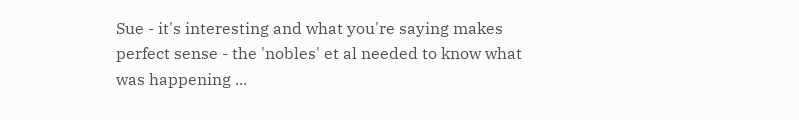Sue - it's interesting and what you're saying makes perfect sense - the 'nobles' et al needed to know what was happening ...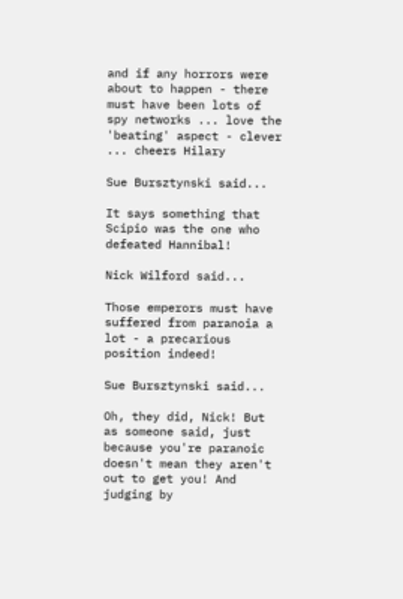and if any horrors were about to happen - there must have been lots of spy networks ... love the 'beating' aspect - clever ... cheers Hilary

Sue Bursztynski said...

It says something that Scipio was the one who defeated Hannibal!

Nick Wilford said...

Those emperors must have suffered from paranoia a lot - a precarious position indeed!

Sue Bursztynski said...

Oh, they did, Nick! But as someone said, just because you're paranoic doesn't mean they aren't out to get you! And judging by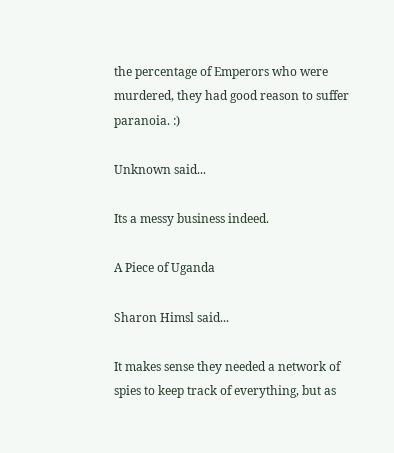the percentage of Emperors who were murdered, they had good reason to suffer paranoia. :)

Unknown said...

Its a messy business indeed.

A Piece of Uganda

Sharon Himsl said...

It makes sense they needed a network of spies to keep track of everything, but as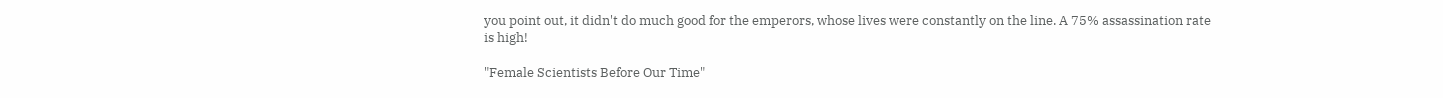you point out, it didn't do much good for the emperors, whose lives were constantly on the line. A 75% assassination rate is high!

"Female Scientists Before Our Time"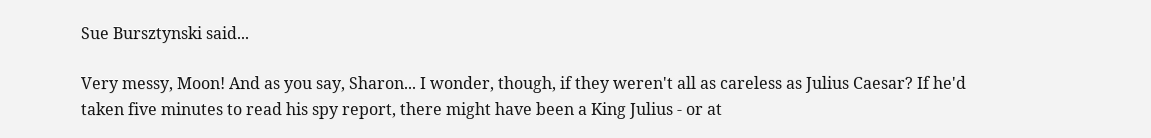Sue Bursztynski said...

Very messy, Moon! And as you say, Sharon... I wonder, though, if they weren't all as careless as Julius Caesar? If he'd taken five minutes to read his spy report, there might have been a King Julius - or at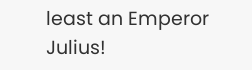least an Emperor Julius!